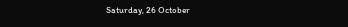Saturday, 26 October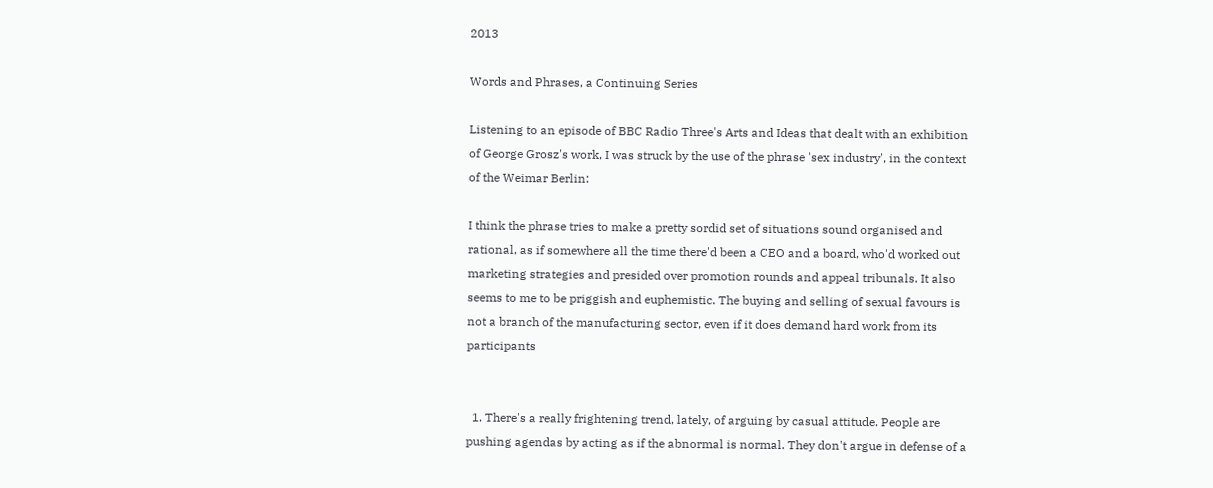2013

Words and Phrases, a Continuing Series

Listening to an episode of BBC Radio Three's Arts and Ideas that dealt with an exhibition of George Grosz's work, I was struck by the use of the phrase 'sex industry', in the context of the Weimar Berlin:

I think the phrase tries to make a pretty sordid set of situations sound organised and rational, as if somewhere all the time there'd been a CEO and a board, who'd worked out marketing strategies and presided over promotion rounds and appeal tribunals. It also seems to me to be priggish and euphemistic. The buying and selling of sexual favours is not a branch of the manufacturing sector, even if it does demand hard work from its participants


  1. There's a really frightening trend, lately, of arguing by casual attitude. People are pushing agendas by acting as if the abnormal is normal. They don't argue in defense of a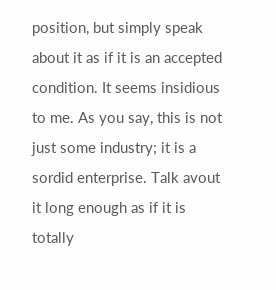position, but simply speak about it as if it is an accepted condition. It seems insidious to me. As you say, this is not just some industry; it is a sordid enterprise. Talk avout it long enough as if it is totally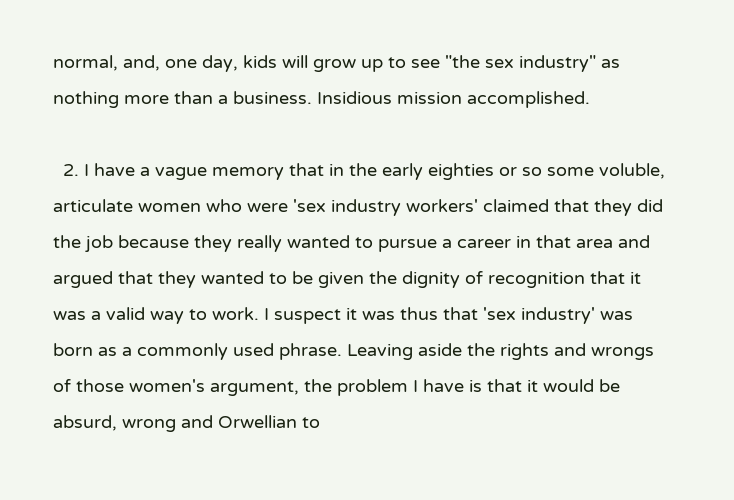normal, and, one day, kids will grow up to see "the sex industry" as nothing more than a business. Insidious mission accomplished.

  2. I have a vague memory that in the early eighties or so some voluble, articulate women who were 'sex industry workers' claimed that they did the job because they really wanted to pursue a career in that area and argued that they wanted to be given the dignity of recognition that it was a valid way to work. I suspect it was thus that 'sex industry' was born as a commonly used phrase. Leaving aside the rights and wrongs of those women's argument, the problem I have is that it would be absurd, wrong and Orwellian to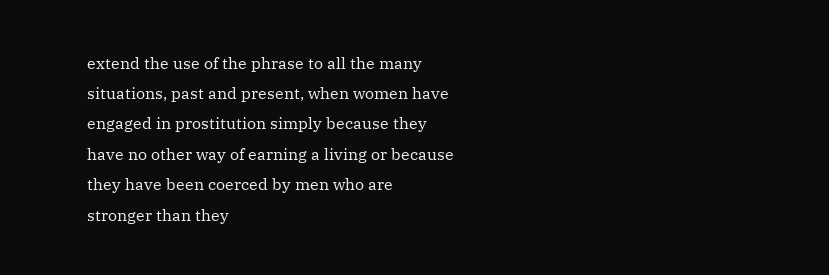extend the use of the phrase to all the many situations, past and present, when women have engaged in prostitution simply because they have no other way of earning a living or because they have been coerced by men who are stronger than they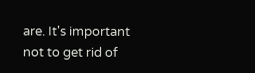are. It's important not to get rid of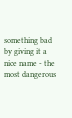something bad by giving it a nice name - the most dangerous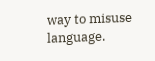way to misuse language.